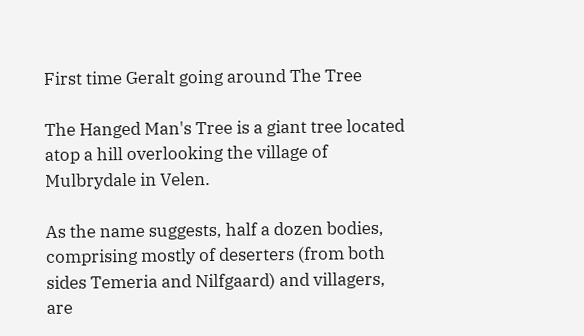First time Geralt going around The Tree

The Hanged Man's Tree is a giant tree located atop a hill overlooking the village of Mulbrydale in Velen.

As the name suggests, half a dozen bodies, comprising mostly of deserters (from both sides Temeria and Nilfgaard) and villagers, are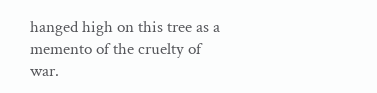hanged high on this tree as a memento of the cruelty of war.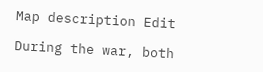Map description Edit

During the war, both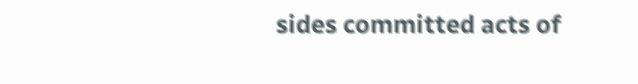sides committed acts of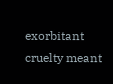exorbitant cruelty meant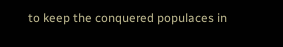to keep the conquered populaces in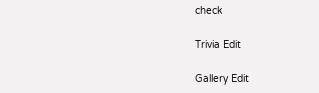check

Trivia Edit

Gallery Edit